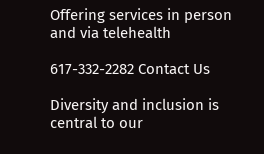Offering services in person and via telehealth

617-332-2282 Contact Us

Diversity and inclusion is central to our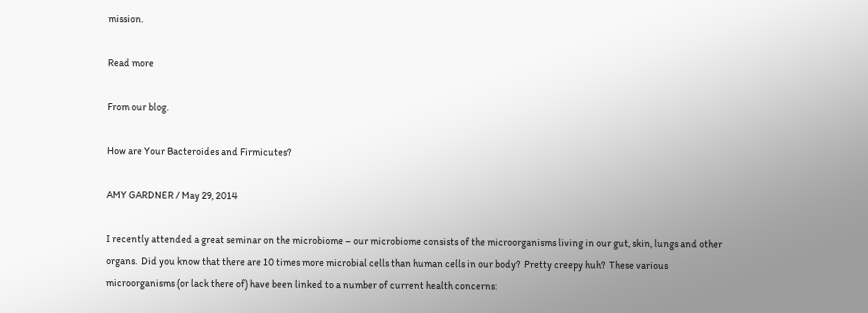mission.

Read more

From our blog.

How are Your Bacteroides and Firmicutes?

AMY GARDNER / May 29, 2014

I recently attended a great seminar on the microbiome – our microbiome consists of the microorganisms living in our gut, skin, lungs and other organs.  Did you know that there are 10 times more microbial cells than human cells in our body?  Pretty creepy huh?  These various microorganisms (or lack there of) have been linked to a number of current health concerns: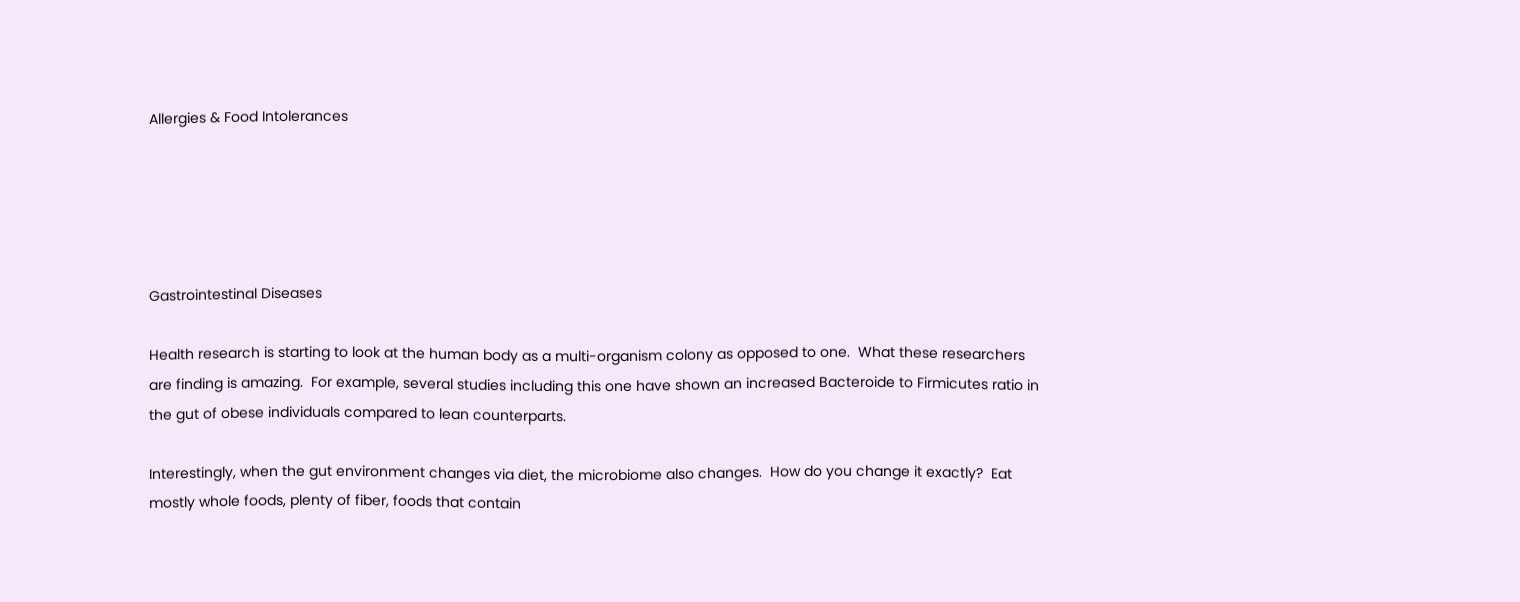Allergies & Food Intolerances





Gastrointestinal Diseases

Health research is starting to look at the human body as a multi-organism colony as opposed to one.  What these researchers are finding is amazing.  For example, several studies including this one have shown an increased Bacteroide to Firmicutes ratio in the gut of obese individuals compared to lean counterparts.

Interestingly, when the gut environment changes via diet, the microbiome also changes.  How do you change it exactly?  Eat mostly whole foods, plenty of fiber, foods that contain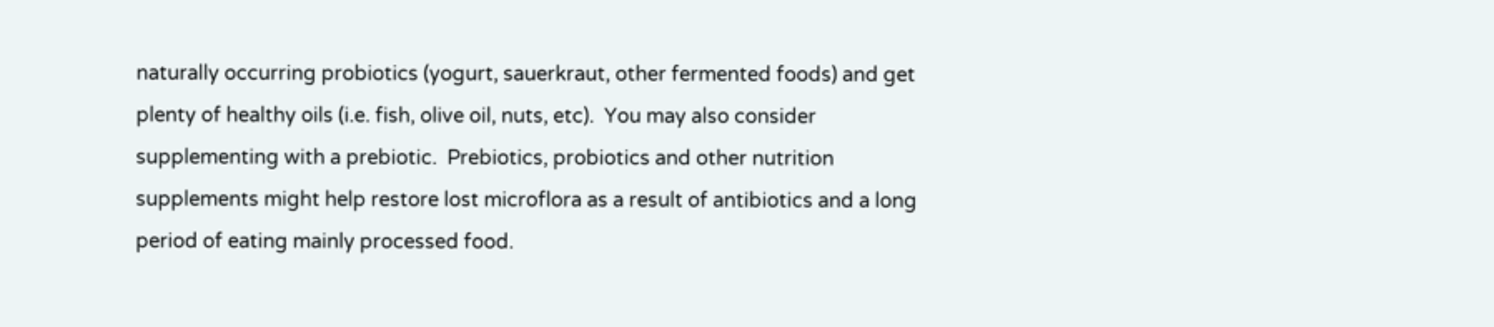naturally occurring probiotics (yogurt, sauerkraut, other fermented foods) and get plenty of healthy oils (i.e. fish, olive oil, nuts, etc).  You may also consider supplementing with a prebiotic.  Prebiotics, probiotics and other nutrition supplements might help restore lost microflora as a result of antibiotics and a long period of eating mainly processed food.